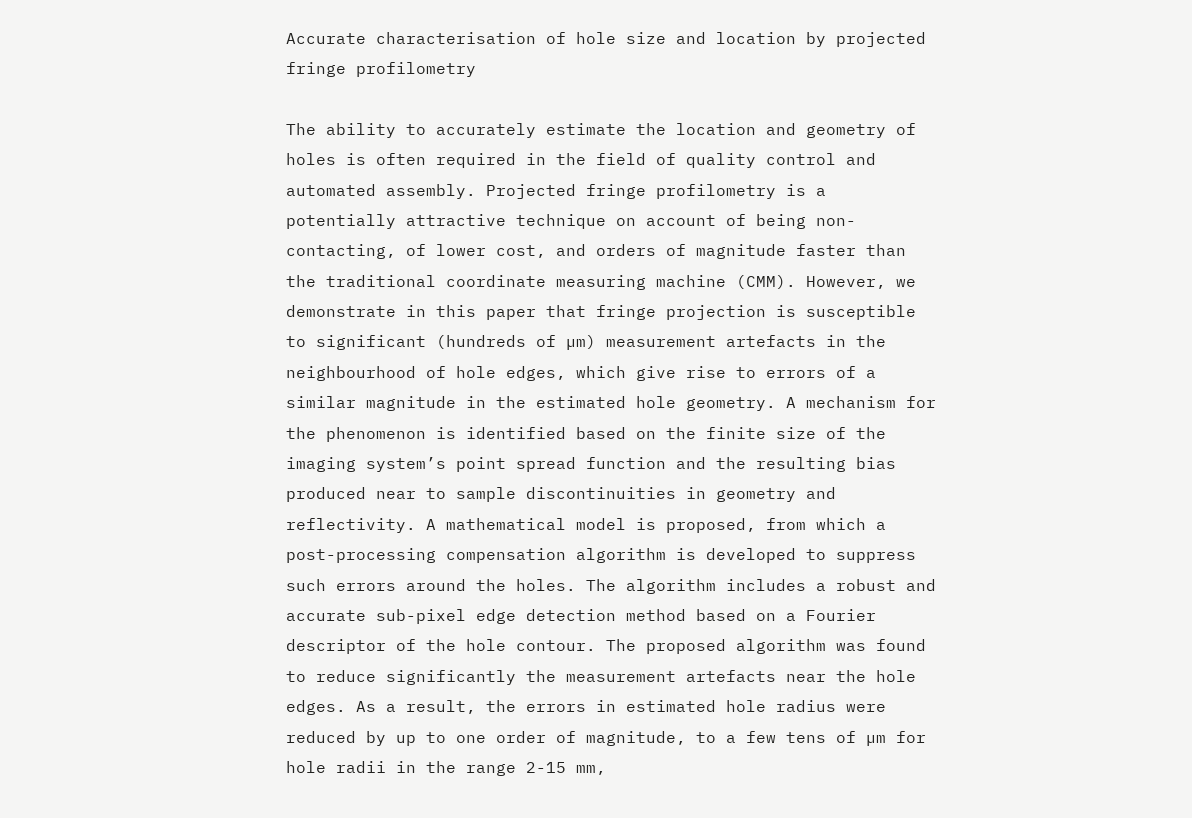Accurate characterisation of hole size and location by projected fringe profilometry

The ability to accurately estimate the location and geometry of holes is often required in the field of quality control and automated assembly. Projected fringe profilometry is a potentially attractive technique on account of being non-contacting, of lower cost, and orders of magnitude faster than the traditional coordinate measuring machine (CMM). However, we demonstrate in this paper that fringe projection is susceptible to significant (hundreds of µm) measurement artefacts in the neighbourhood of hole edges, which give rise to errors of a similar magnitude in the estimated hole geometry. A mechanism for the phenomenon is identified based on the finite size of the imaging system’s point spread function and the resulting bias produced near to sample discontinuities in geometry and reflectivity. A mathematical model is proposed, from which a post-processing compensation algorithm is developed to suppress such errors around the holes. The algorithm includes a robust and accurate sub-pixel edge detection method based on a Fourier descriptor of the hole contour. The proposed algorithm was found to reduce significantly the measurement artefacts near the hole edges. As a result, the errors in estimated hole radius were reduced by up to one order of magnitude, to a few tens of µm for hole radii in the range 2-15 mm,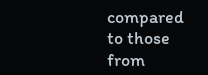compared to those from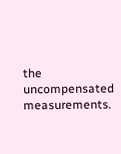the uncompensated measurements.